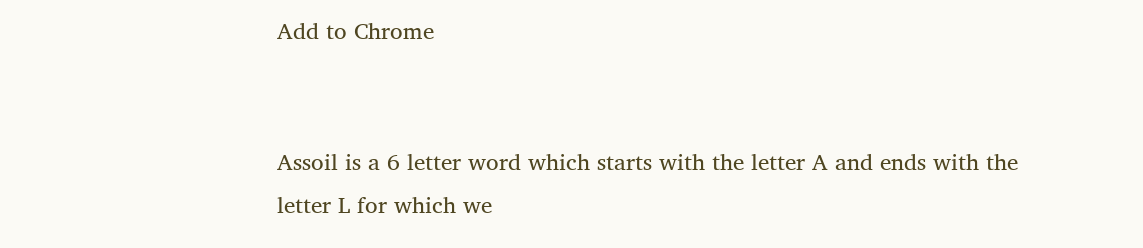Add to Chrome


Assoil is a 6 letter word which starts with the letter A and ends with the letter L for which we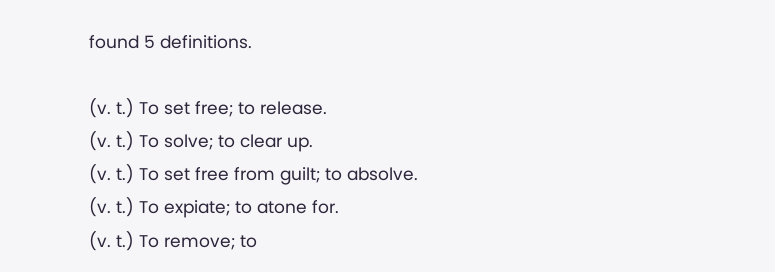found 5 definitions.

(v. t.) To set free; to release.
(v. t.) To solve; to clear up.
(v. t.) To set free from guilt; to absolve.
(v. t.) To expiate; to atone for.
(v. t.) To remove; to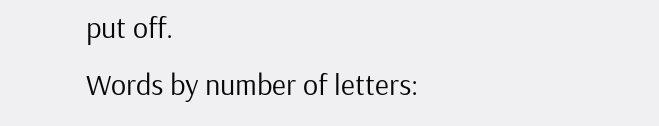put off.
Words by number of letters: